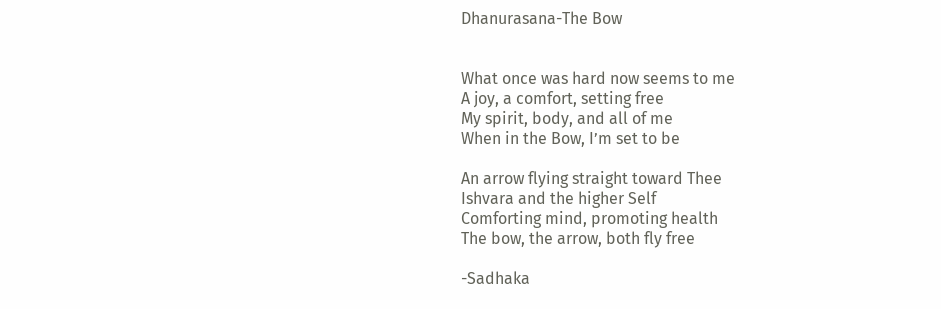Dhanurasana-The Bow


What once was hard now seems to me
A joy, a comfort, setting free
My spirit, body, and all of me
When in the Bow, I’m set to be

An arrow flying straight toward Thee
Ishvara and the higher Self
Comforting mind, promoting health
The bow, the arrow, both fly free

-Sadhaka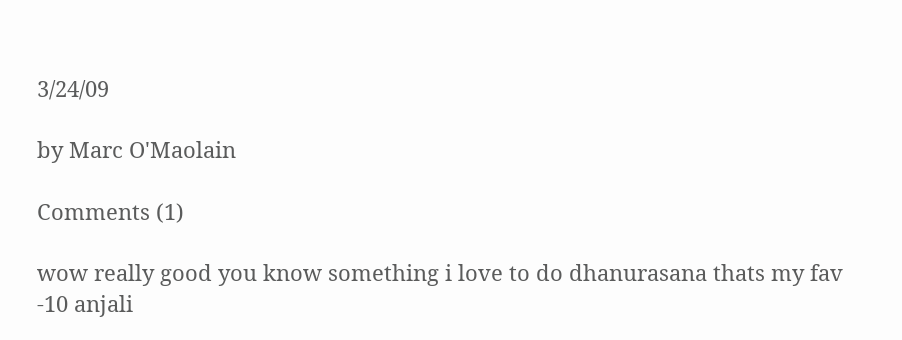3/24/09

by Marc O'Maolain

Comments (1)

wow really good you know something i love to do dhanurasana thats my fav -10 anjali